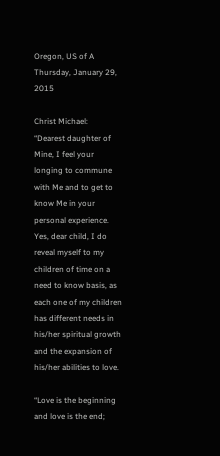Oregon, US of A
Thursday, January 29, 2015

Christ Michael:  “Dearest daughter of Mine, I feel your longing to commune with Me and to get to know Me in your personal experience. Yes, dear child, I do reveal myself to my children of time on a need to know basis, as each one of my children has different needs in his/her spiritual growth and the expansion of his/her abilities to love.

“Love is the beginning and love is the end;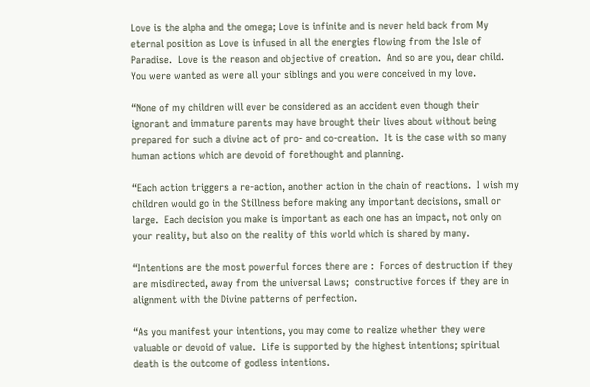Love is the alpha and the omega; Love is infinite and is never held back from My eternal position as Love is infused in all the energies flowing from the Isle of Paradise.  Love is the reason and objective of creation.  And so are you, dear child. You were wanted as were all your siblings and you were conceived in my love.

“None of my children will ever be considered as an accident even though their ignorant and immature parents may have brought their lives about without being prepared for such a divine act of pro- and co-creation.  It is the case with so many human actions which are devoid of forethought and planning.

“Each action triggers a re-action, another action in the chain of reactions.  I wish my children would go in the Stillness before making any important decisions, small or large.  Each decision you make is important as each one has an impact, not only on your reality, but also on the reality of this world which is shared by many.

“Intentions are the most powerful forces there are :  Forces of destruction if they are misdirected, away from the universal Laws;  constructive forces if they are in alignment with the Divine patterns of perfection.

“As you manifest your intentions, you may come to realize whether they were valuable or devoid of value.  Life is supported by the highest intentions; spiritual death is the outcome of godless intentions.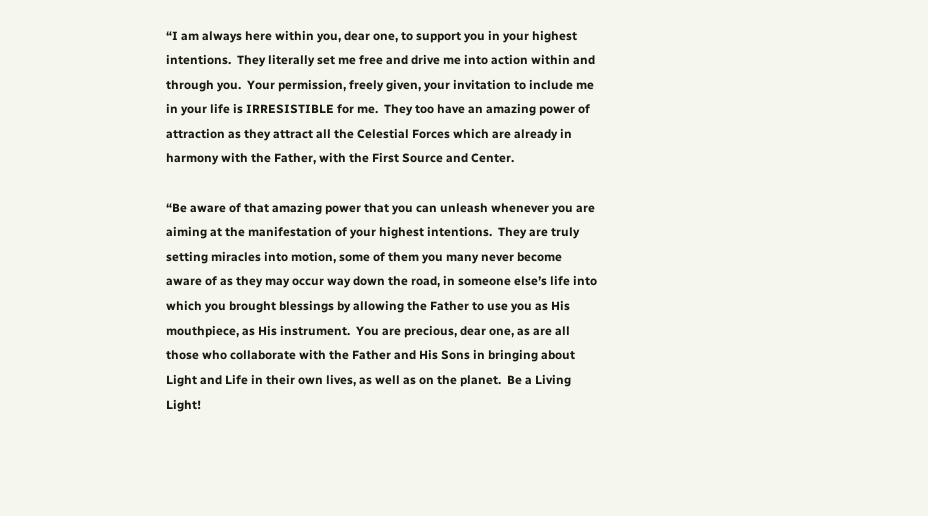“I am always here within you, dear one, to support you in your highest intentions.  They literally set me free and drive me into action within and through you.  Your permission, freely given, your invitation to include me in your life is IRRESISTIBLE for me.  They too have an amazing power of attraction as they attract all the Celestial Forces which are already in harmony with the Father, with the First Source and Center.

“Be aware of that amazing power that you can unleash whenever you are aiming at the manifestation of your highest intentions.  They are truly setting miracles into motion, some of them you many never become aware of as they may occur way down the road, in someone else’s life into which you brought blessings by allowing the Father to use you as His mouthpiece, as His instrument.  You are precious, dear one, as are all those who collaborate with the Father and His Sons in bringing about Light and Life in their own lives, as well as on the planet.  Be a Living Light!